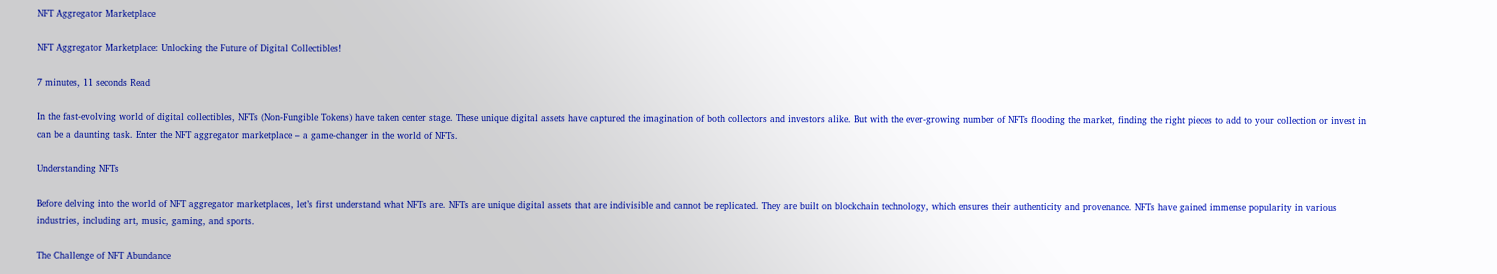NFT Aggregator Marketplace

NFT Aggregator Marketplace: Unlocking the Future of Digital Collectibles!

7 minutes, 11 seconds Read

In the fast-evolving world of digital collectibles, NFTs (Non-Fungible Tokens) have taken center stage. These unique digital assets have captured the imagination of both collectors and investors alike. But with the ever-growing number of NFTs flooding the market, finding the right pieces to add to your collection or invest in can be a daunting task. Enter the NFT aggregator marketplace – a game-changer in the world of NFTs.

Understanding NFTs

Before delving into the world of NFT aggregator marketplaces, let’s first understand what NFTs are. NFTs are unique digital assets that are indivisible and cannot be replicated. They are built on blockchain technology, which ensures their authenticity and provenance. NFTs have gained immense popularity in various industries, including art, music, gaming, and sports.

The Challenge of NFT Abundance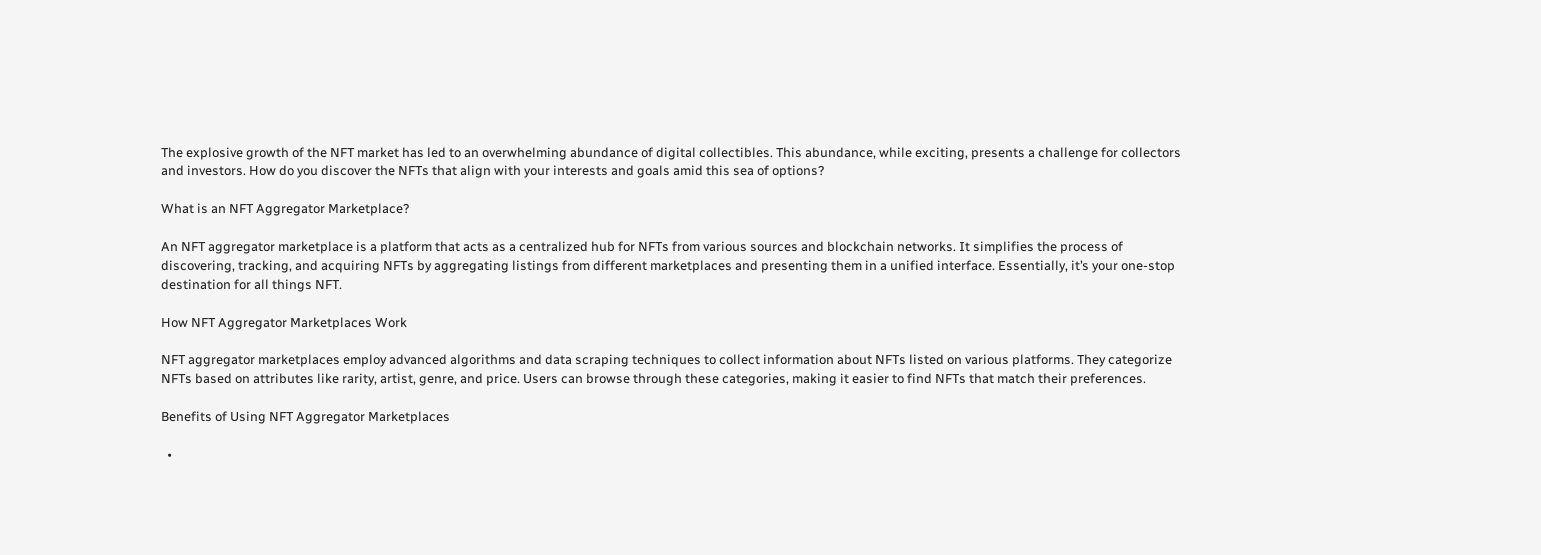The explosive growth of the NFT market has led to an overwhelming abundance of digital collectibles. This abundance, while exciting, presents a challenge for collectors and investors. How do you discover the NFTs that align with your interests and goals amid this sea of options?

What is an NFT Aggregator Marketplace?

An NFT aggregator marketplace is a platform that acts as a centralized hub for NFTs from various sources and blockchain networks. It simplifies the process of discovering, tracking, and acquiring NFTs by aggregating listings from different marketplaces and presenting them in a unified interface. Essentially, it’s your one-stop destination for all things NFT.

How NFT Aggregator Marketplaces Work

NFT aggregator marketplaces employ advanced algorithms and data scraping techniques to collect information about NFTs listed on various platforms. They categorize NFTs based on attributes like rarity, artist, genre, and price. Users can browse through these categories, making it easier to find NFTs that match their preferences.

Benefits of Using NFT Aggregator Marketplaces

  •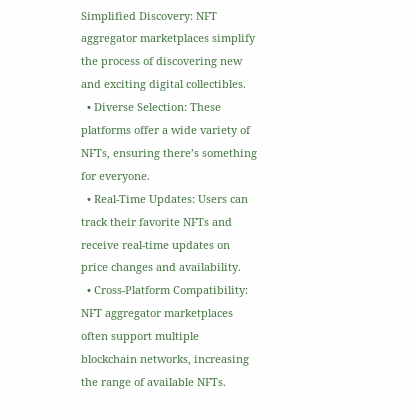Simplified Discovery: NFT aggregator marketplaces simplify the process of discovering new and exciting digital collectibles.
  • Diverse Selection: These platforms offer a wide variety of NFTs, ensuring there’s something for everyone.
  • Real-Time Updates: Users can track their favorite NFTs and receive real-time updates on price changes and availability.
  • Cross-Platform Compatibility: NFT aggregator marketplaces often support multiple blockchain networks, increasing the range of available NFTs.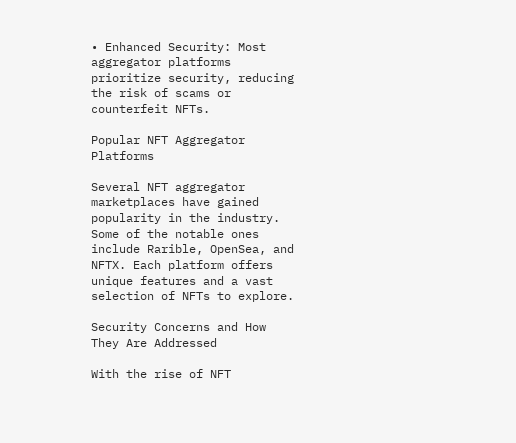• Enhanced Security: Most aggregator platforms prioritize security, reducing the risk of scams or counterfeit NFTs.

Popular NFT Aggregator Platforms

Several NFT aggregator marketplaces have gained popularity in the industry. Some of the notable ones include Rarible, OpenSea, and NFTX. Each platform offers unique features and a vast selection of NFTs to explore.

Security Concerns and How They Are Addressed

With the rise of NFT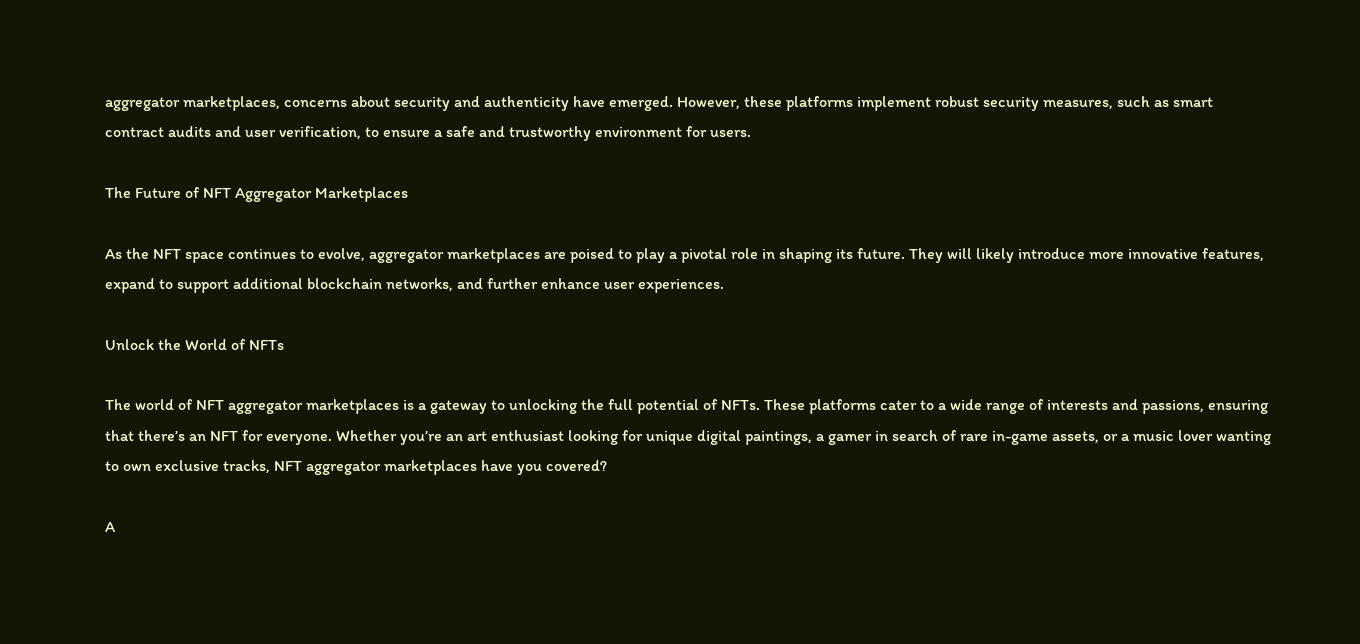aggregator marketplaces, concerns about security and authenticity have emerged. However, these platforms implement robust security measures, such as smart contract audits and user verification, to ensure a safe and trustworthy environment for users.

The Future of NFT Aggregator Marketplaces

As the NFT space continues to evolve, aggregator marketplaces are poised to play a pivotal role in shaping its future. They will likely introduce more innovative features, expand to support additional blockchain networks, and further enhance user experiences.

Unlock the World of NFTs

The world of NFT aggregator marketplaces is a gateway to unlocking the full potential of NFTs. These platforms cater to a wide range of interests and passions, ensuring that there’s an NFT for everyone. Whether you’re an art enthusiast looking for unique digital paintings, a gamer in search of rare in-game assets, or a music lover wanting to own exclusive tracks, NFT aggregator marketplaces have you covered?

A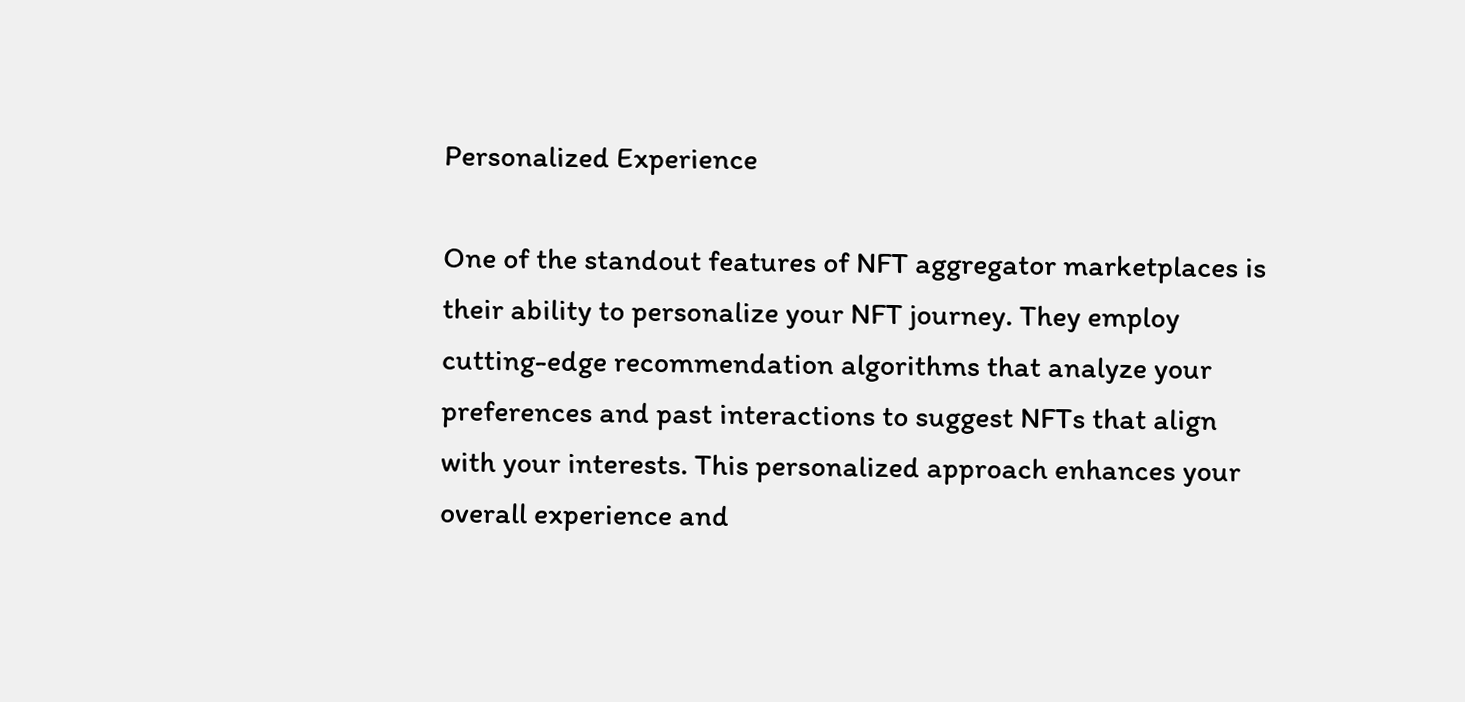Personalized Experience

One of the standout features of NFT aggregator marketplaces is their ability to personalize your NFT journey. They employ cutting-edge recommendation algorithms that analyze your preferences and past interactions to suggest NFTs that align with your interests. This personalized approach enhances your overall experience and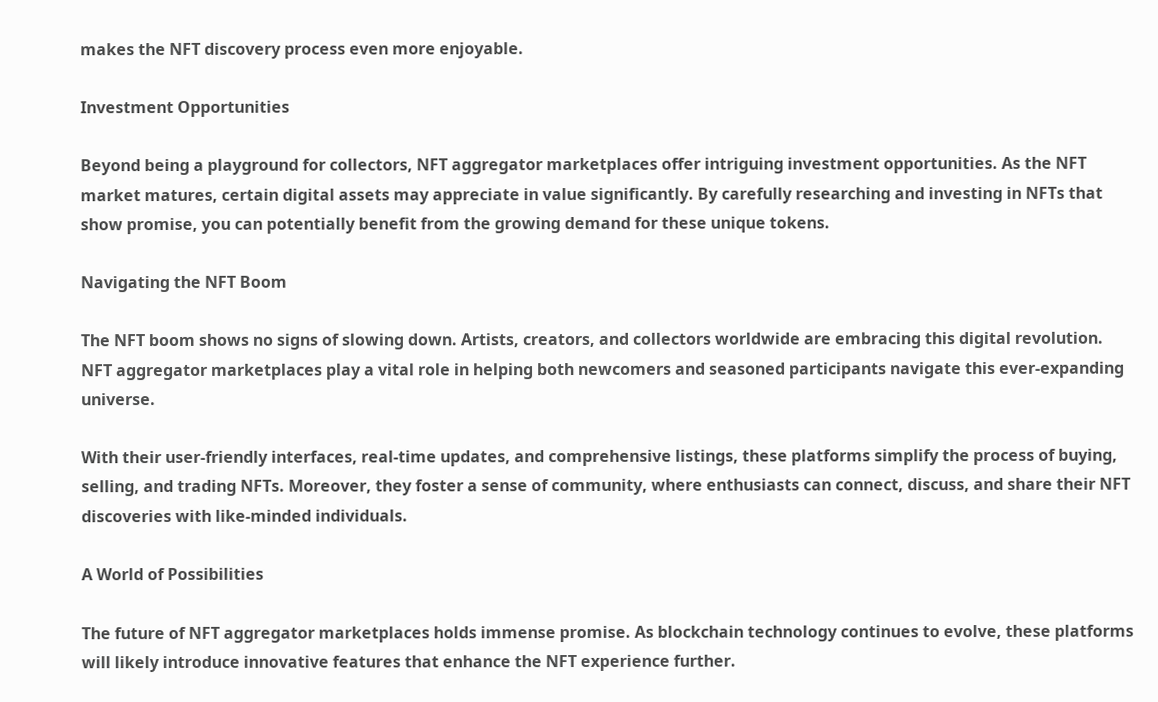makes the NFT discovery process even more enjoyable.

Investment Opportunities

Beyond being a playground for collectors, NFT aggregator marketplaces offer intriguing investment opportunities. As the NFT market matures, certain digital assets may appreciate in value significantly. By carefully researching and investing in NFTs that show promise, you can potentially benefit from the growing demand for these unique tokens.

Navigating the NFT Boom

The NFT boom shows no signs of slowing down. Artists, creators, and collectors worldwide are embracing this digital revolution. NFT aggregator marketplaces play a vital role in helping both newcomers and seasoned participants navigate this ever-expanding universe.

With their user-friendly interfaces, real-time updates, and comprehensive listings, these platforms simplify the process of buying, selling, and trading NFTs. Moreover, they foster a sense of community, where enthusiasts can connect, discuss, and share their NFT discoveries with like-minded individuals.

A World of Possibilities

The future of NFT aggregator marketplaces holds immense promise. As blockchain technology continues to evolve, these platforms will likely introduce innovative features that enhance the NFT experience further.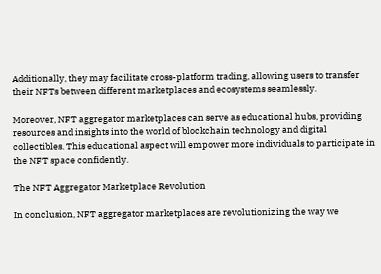Additionally, they may facilitate cross-platform trading, allowing users to transfer their NFTs between different marketplaces and ecosystems seamlessly.

Moreover, NFT aggregator marketplaces can serve as educational hubs, providing resources and insights into the world of blockchain technology and digital collectibles. This educational aspect will empower more individuals to participate in the NFT space confidently.

The NFT Aggregator Marketplace Revolution

In conclusion, NFT aggregator marketplaces are revolutionizing the way we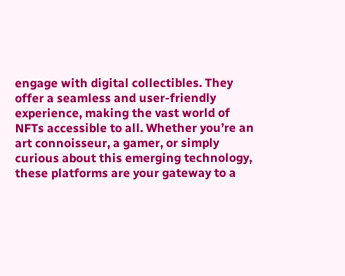engage with digital collectibles. They offer a seamless and user-friendly experience, making the vast world of NFTs accessible to all. Whether you’re an art connoisseur, a gamer, or simply curious about this emerging technology, these platforms are your gateway to a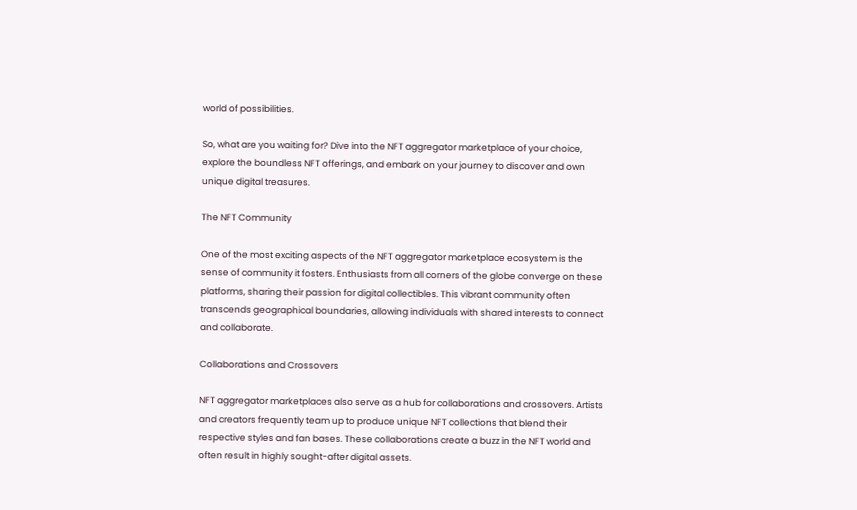world of possibilities.

So, what are you waiting for? Dive into the NFT aggregator marketplace of your choice, explore the boundless NFT offerings, and embark on your journey to discover and own unique digital treasures.

The NFT Community

One of the most exciting aspects of the NFT aggregator marketplace ecosystem is the sense of community it fosters. Enthusiasts from all corners of the globe converge on these platforms, sharing their passion for digital collectibles. This vibrant community often transcends geographical boundaries, allowing individuals with shared interests to connect and collaborate.

Collaborations and Crossovers

NFT aggregator marketplaces also serve as a hub for collaborations and crossovers. Artists and creators frequently team up to produce unique NFT collections that blend their respective styles and fan bases. These collaborations create a buzz in the NFT world and often result in highly sought-after digital assets.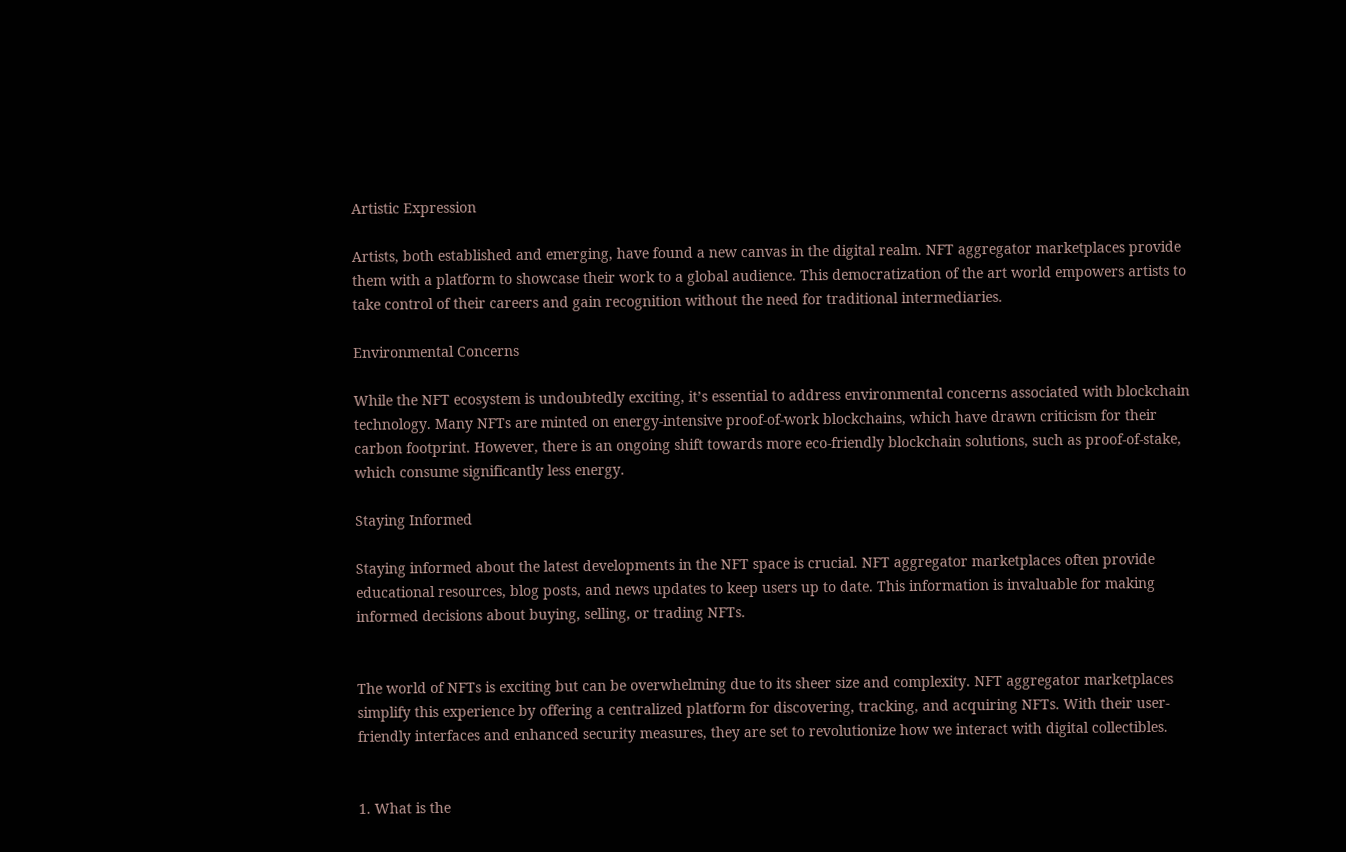Artistic Expression

Artists, both established and emerging, have found a new canvas in the digital realm. NFT aggregator marketplaces provide them with a platform to showcase their work to a global audience. This democratization of the art world empowers artists to take control of their careers and gain recognition without the need for traditional intermediaries.

Environmental Concerns

While the NFT ecosystem is undoubtedly exciting, it’s essential to address environmental concerns associated with blockchain technology. Many NFTs are minted on energy-intensive proof-of-work blockchains, which have drawn criticism for their carbon footprint. However, there is an ongoing shift towards more eco-friendly blockchain solutions, such as proof-of-stake, which consume significantly less energy.

Staying Informed

Staying informed about the latest developments in the NFT space is crucial. NFT aggregator marketplaces often provide educational resources, blog posts, and news updates to keep users up to date. This information is invaluable for making informed decisions about buying, selling, or trading NFTs.


The world of NFTs is exciting but can be overwhelming due to its sheer size and complexity. NFT aggregator marketplaces simplify this experience by offering a centralized platform for discovering, tracking, and acquiring NFTs. With their user-friendly interfaces and enhanced security measures, they are set to revolutionize how we interact with digital collectibles.


1. What is the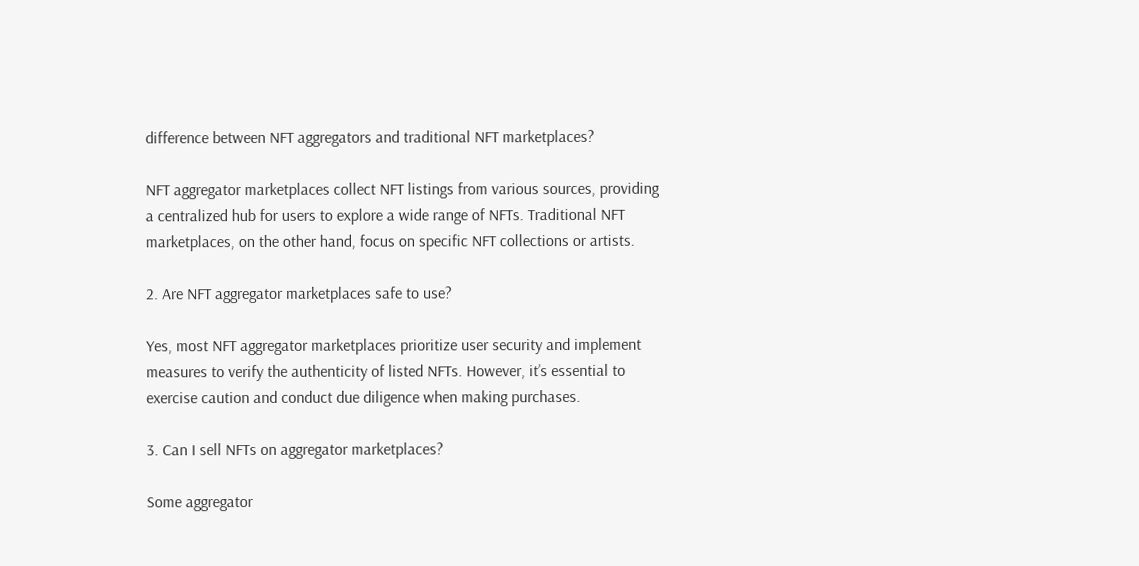difference between NFT aggregators and traditional NFT marketplaces?

NFT aggregator marketplaces collect NFT listings from various sources, providing a centralized hub for users to explore a wide range of NFTs. Traditional NFT marketplaces, on the other hand, focus on specific NFT collections or artists.

2. Are NFT aggregator marketplaces safe to use?

Yes, most NFT aggregator marketplaces prioritize user security and implement measures to verify the authenticity of listed NFTs. However, it’s essential to exercise caution and conduct due diligence when making purchases.

3. Can I sell NFTs on aggregator marketplaces?

Some aggregator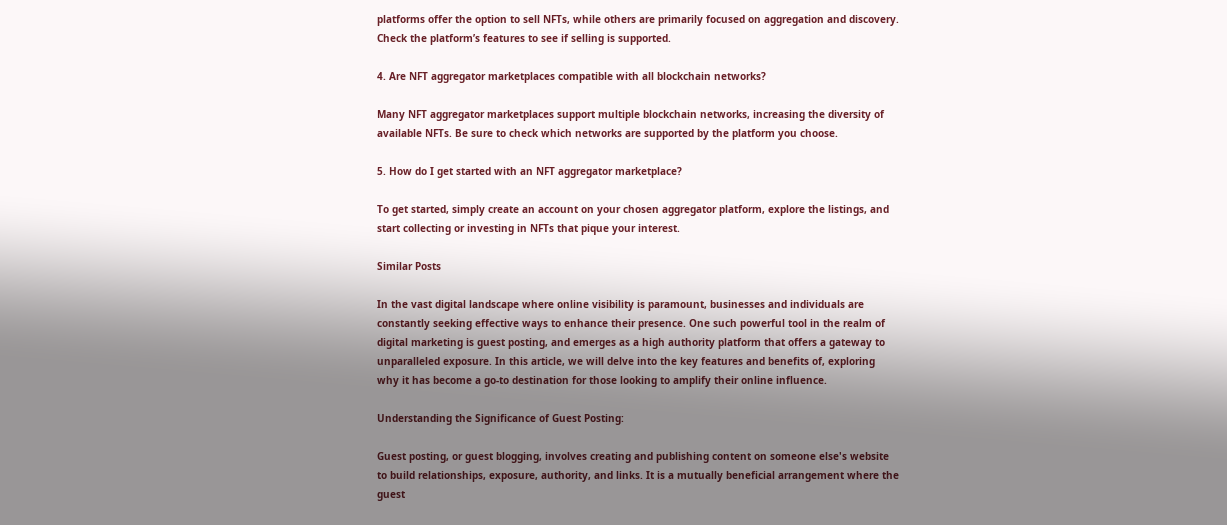platforms offer the option to sell NFTs, while others are primarily focused on aggregation and discovery. Check the platform’s features to see if selling is supported.

4. Are NFT aggregator marketplaces compatible with all blockchain networks?

Many NFT aggregator marketplaces support multiple blockchain networks, increasing the diversity of available NFTs. Be sure to check which networks are supported by the platform you choose.

5. How do I get started with an NFT aggregator marketplace?

To get started, simply create an account on your chosen aggregator platform, explore the listings, and start collecting or investing in NFTs that pique your interest.

Similar Posts

In the vast digital landscape where online visibility is paramount, businesses and individuals are constantly seeking effective ways to enhance their presence. One such powerful tool in the realm of digital marketing is guest posting, and emerges as a high authority platform that offers a gateway to unparalleled exposure. In this article, we will delve into the key features and benefits of, exploring why it has become a go-to destination for those looking to amplify their online influence.

Understanding the Significance of Guest Posting:

Guest posting, or guest blogging, involves creating and publishing content on someone else's website to build relationships, exposure, authority, and links. It is a mutually beneficial arrangement where the guest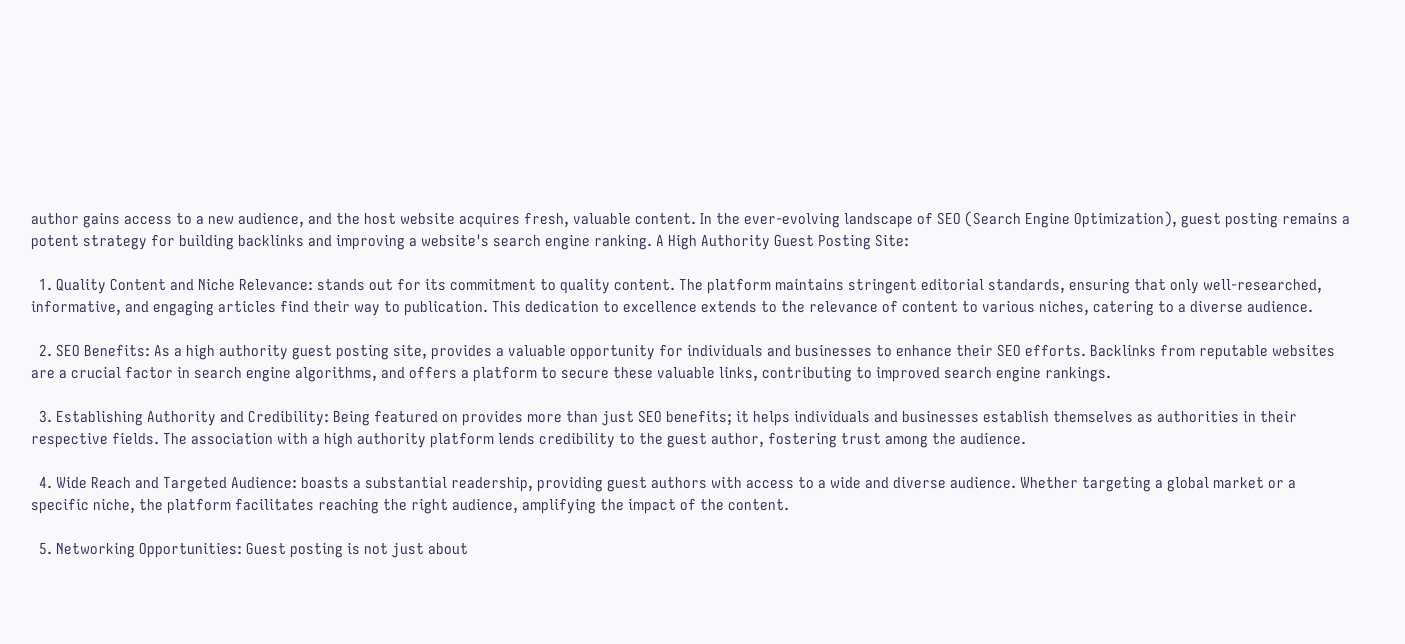author gains access to a new audience, and the host website acquires fresh, valuable content. In the ever-evolving landscape of SEO (Search Engine Optimization), guest posting remains a potent strategy for building backlinks and improving a website's search engine ranking. A High Authority Guest Posting Site:

  1. Quality Content and Niche Relevance: stands out for its commitment to quality content. The platform maintains stringent editorial standards, ensuring that only well-researched, informative, and engaging articles find their way to publication. This dedication to excellence extends to the relevance of content to various niches, catering to a diverse audience.

  2. SEO Benefits: As a high authority guest posting site, provides a valuable opportunity for individuals and businesses to enhance their SEO efforts. Backlinks from reputable websites are a crucial factor in search engine algorithms, and offers a platform to secure these valuable links, contributing to improved search engine rankings.

  3. Establishing Authority and Credibility: Being featured on provides more than just SEO benefits; it helps individuals and businesses establish themselves as authorities in their respective fields. The association with a high authority platform lends credibility to the guest author, fostering trust among the audience.

  4. Wide Reach and Targeted Audience: boasts a substantial readership, providing guest authors with access to a wide and diverse audience. Whether targeting a global market or a specific niche, the platform facilitates reaching the right audience, amplifying the impact of the content.

  5. Networking Opportunities: Guest posting is not just about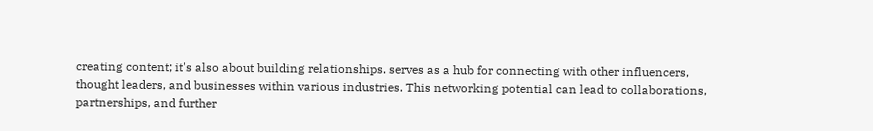creating content; it's also about building relationships. serves as a hub for connecting with other influencers, thought leaders, and businesses within various industries. This networking potential can lead to collaborations, partnerships, and further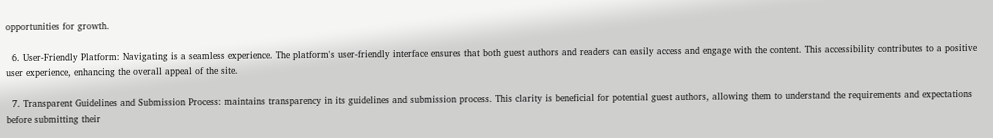opportunities for growth.

  6. User-Friendly Platform: Navigating is a seamless experience. The platform's user-friendly interface ensures that both guest authors and readers can easily access and engage with the content. This accessibility contributes to a positive user experience, enhancing the overall appeal of the site.

  7. Transparent Guidelines and Submission Process: maintains transparency in its guidelines and submission process. This clarity is beneficial for potential guest authors, allowing them to understand the requirements and expectations before submitting their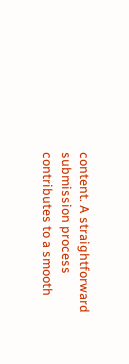content. A straightforward submission process contributes to a smooth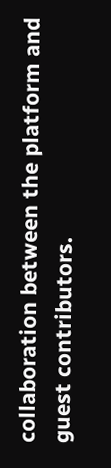collaboration between the platform and guest contributors.